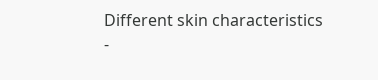Different skin characteristics
-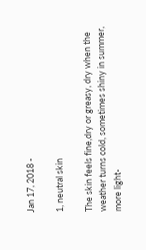Jan 17, 2018 -

1, neutral skin

The skin feels fine,dry or greasy, dry when the weather turns cold, sometimes shiny in summer, more light-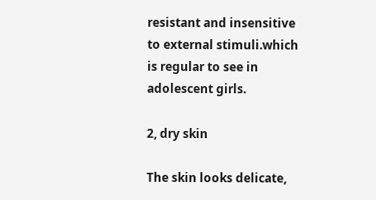resistant and insensitive to external stimuli.which is regular to see in adolescent girls.

2, dry skin

The skin looks delicate,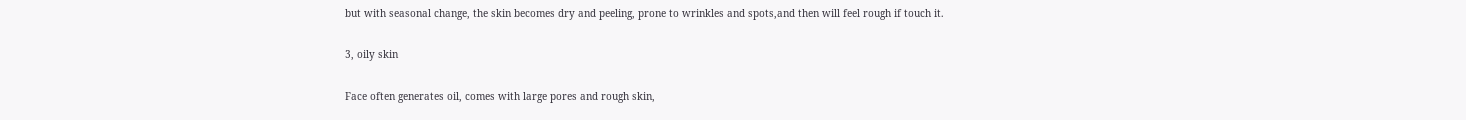but with seasonal change, the skin becomes dry and peeling, prone to wrinkles and spots,and then will feel rough if touch it.

3, oily skin

Face often generates oil, comes with large pores and rough skin,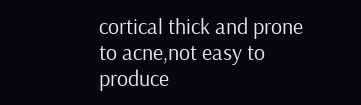cortical thick and prone to acne,not easy to produce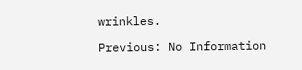wrinkles.

Previous: No Information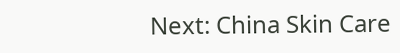Next: China Skin Care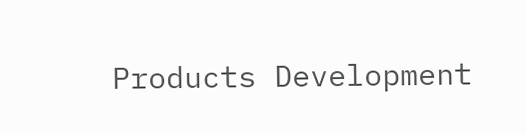Products Development